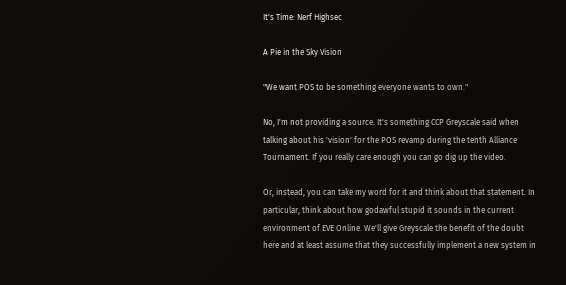It's Time: Nerf Highsec

A Pie in the Sky Vision

"We want POS to be something everyone wants to own."

No, I'm not providing a source. It's something CCP Greyscale said when talking about his 'vision' for the POS revamp during the tenth Alliance Tournament. If you really care enough you can go dig up the video.

Or, instead, you can take my word for it and think about that statement. In particular, think about how godawful stupid it sounds in the current environment of EVE Online. We'll give Greyscale the benefit of the doubt here and at least assume that they successfully implement a new system in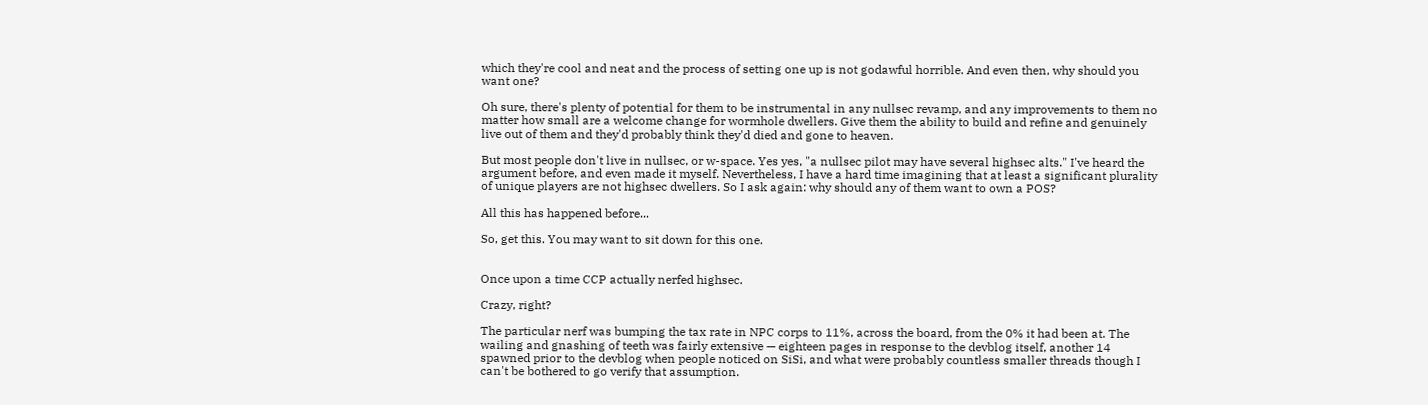which they're cool and neat and the process of setting one up is not godawful horrible. And even then, why should you want one?

Oh sure, there's plenty of potential for them to be instrumental in any nullsec revamp, and any improvements to them no matter how small are a welcome change for wormhole dwellers. Give them the ability to build and refine and genuinely live out of them and they'd probably think they'd died and gone to heaven.

But most people don't live in nullsec, or w-space. Yes yes, "a nullsec pilot may have several highsec alts." I've heard the argument before, and even made it myself. Nevertheless, I have a hard time imagining that at least a significant plurality of unique players are not highsec dwellers. So I ask again: why should any of them want to own a POS?

All this has happened before...

So, get this. You may want to sit down for this one.


Once upon a time CCP actually nerfed highsec.

Crazy, right?

The particular nerf was bumping the tax rate in NPC corps to 11%, across the board, from the 0% it had been at. The wailing and gnashing of teeth was fairly extensive — eighteen pages in response to the devblog itself, another 14 spawned prior to the devblog when people noticed on SiSi, and what were probably countless smaller threads though I can't be bothered to go verify that assumption.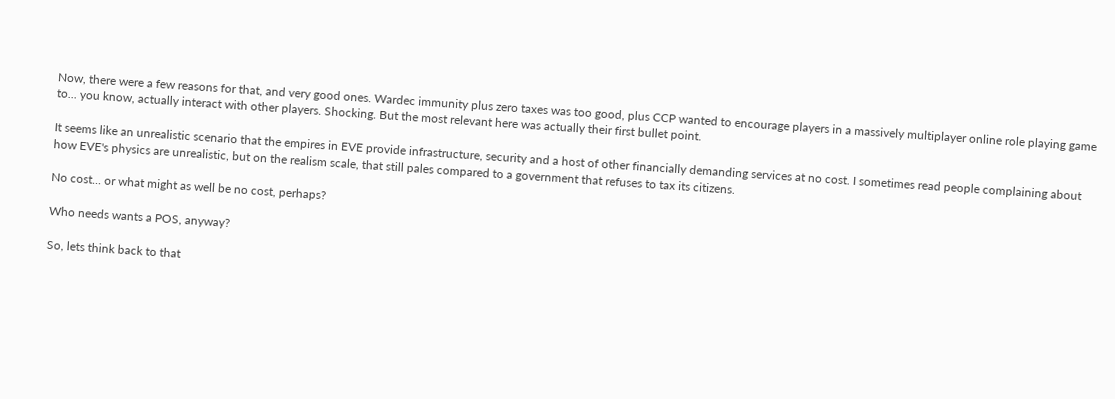Now, there were a few reasons for that, and very good ones. Wardec immunity plus zero taxes was too good, plus CCP wanted to encourage players in a massively multiplayer online role playing game to... you know, actually interact with other players. Shocking. But the most relevant here was actually their first bullet point.

It seems like an unrealistic scenario that the empires in EVE provide infrastructure, security and a host of other financially demanding services at no cost. I sometimes read people complaining about how EVE's physics are unrealistic, but on the realism scale, that still pales compared to a government that refuses to tax its citizens.

No cost... or what might as well be no cost, perhaps?

Who needs wants a POS, anyway?

So, lets think back to that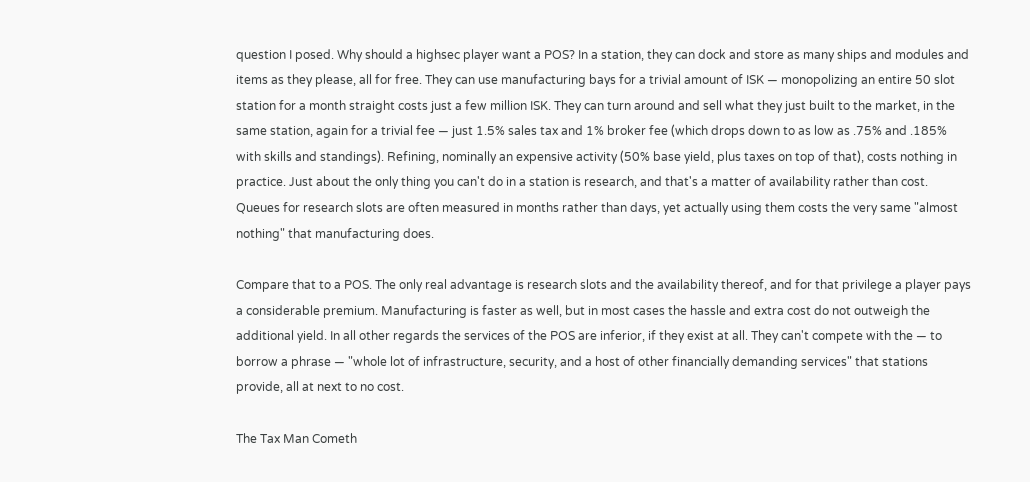question I posed. Why should a highsec player want a POS? In a station, they can dock and store as many ships and modules and items as they please, all for free. They can use manufacturing bays for a trivial amount of ISK — monopolizing an entire 50 slot station for a month straight costs just a few million ISK. They can turn around and sell what they just built to the market, in the same station, again for a trivial fee — just 1.5% sales tax and 1% broker fee (which drops down to as low as .75% and .185% with skills and standings). Refining, nominally an expensive activity (50% base yield, plus taxes on top of that), costs nothing in practice. Just about the only thing you can't do in a station is research, and that's a matter of availability rather than cost. Queues for research slots are often measured in months rather than days, yet actually using them costs the very same "almost nothing" that manufacturing does.

Compare that to a POS. The only real advantage is research slots and the availability thereof, and for that privilege a player pays a considerable premium. Manufacturing is faster as well, but in most cases the hassle and extra cost do not outweigh the additional yield. In all other regards the services of the POS are inferior, if they exist at all. They can't compete with the — to borrow a phrase — "whole lot of infrastructure, security, and a host of other financially demanding services" that stations provide, all at next to no cost.

The Tax Man Cometh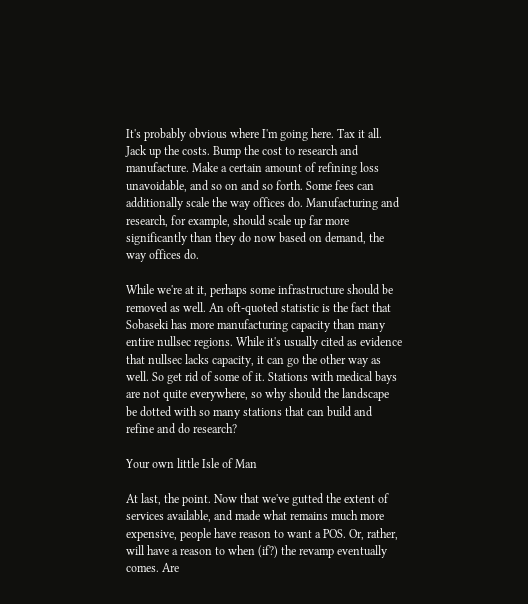It's probably obvious where I'm going here. Tax it all. Jack up the costs. Bump the cost to research and manufacture. Make a certain amount of refining loss unavoidable, and so on and so forth. Some fees can additionally scale the way offices do. Manufacturing and research, for example, should scale up far more significantly than they do now based on demand, the way offices do.

While we're at it, perhaps some infrastructure should be removed as well. An oft-quoted statistic is the fact that Sobaseki has more manufacturing capacity than many entire nullsec regions. While it's usually cited as evidence that nullsec lacks capacity, it can go the other way as well. So get rid of some of it. Stations with medical bays are not quite everywhere, so why should the landscape be dotted with so many stations that can build and refine and do research?

Your own little Isle of Man

At last, the point. Now that we've gutted the extent of services available, and made what remains much more expensive, people have reason to want a POS. Or, rather, will have a reason to when (if?) the revamp eventually comes. Are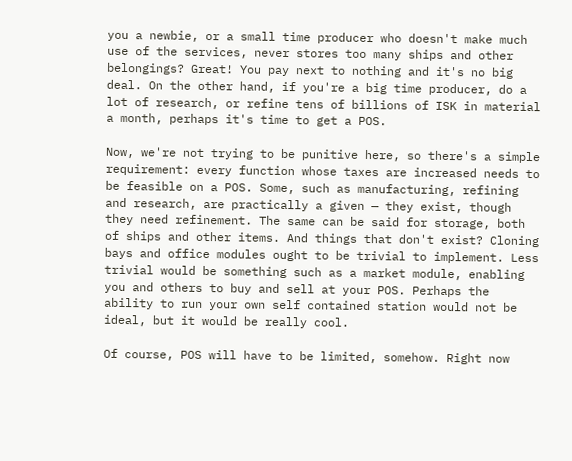you a newbie, or a small time producer who doesn't make much use of the services, never stores too many ships and other belongings? Great! You pay next to nothing and it's no big deal. On the other hand, if you're a big time producer, do a lot of research, or refine tens of billions of ISK in material a month, perhaps it's time to get a POS.

Now, we're not trying to be punitive here, so there's a simple requirement: every function whose taxes are increased needs to be feasible on a POS. Some, such as manufacturing, refining and research, are practically a given — they exist, though they need refinement. The same can be said for storage, both of ships and other items. And things that don't exist? Cloning bays and office modules ought to be trivial to implement. Less trivial would be something such as a market module, enabling you and others to buy and sell at your POS. Perhaps the ability to run your own self contained station would not be ideal, but it would be really cool.

Of course, POS will have to be limited, somehow. Right now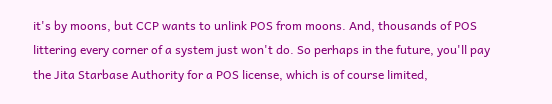it's by moons, but CCP wants to unlink POS from moons. And, thousands of POS littering every corner of a system just won't do. So perhaps in the future, you'll pay the Jita Starbase Authority for a POS license, which is of course limited,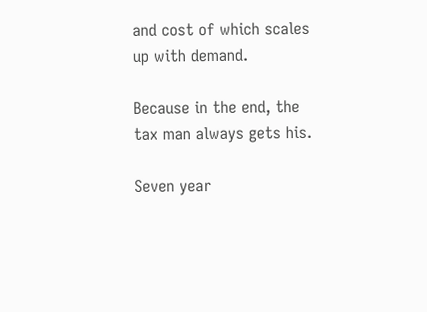and cost of which scales up with demand.

Because in the end, the tax man always gets his.

Seven year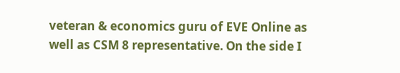veteran & economics guru of EVE Online as well as CSM 8 representative. On the side I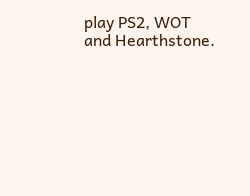play PS2, WOT and Hearthstone.